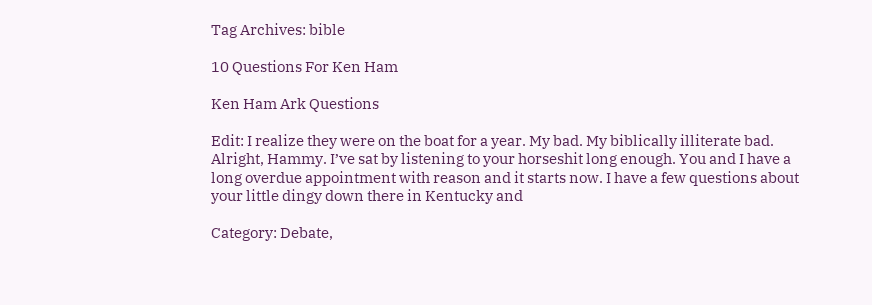Tag Archives: bible

10 Questions For Ken Ham

Ken Ham Ark Questions

Edit: I realize they were on the boat for a year. My bad. My biblically illiterate bad. Alright, Hammy. I’ve sat by listening to your horseshit long enough. You and I have a long overdue appointment with reason and it starts now. I have a few questions about your little dingy down there in Kentucky and

Category: Debate,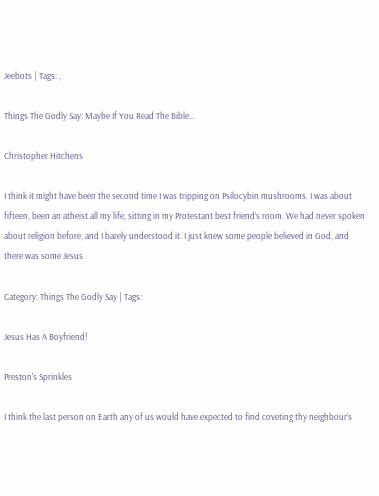Jeebots | Tags: ,

Things The Godly Say: Maybe If You Read The Bible…

Christopher Hitchens

I think it might have been the second time I was tripping on Psilocybin mushrooms. I was about fifteen, been an atheist all my life, sitting in my Protestant best friend’s room. We had never spoken about religion before, and I barely understood it. I just knew some people believed in God, and there was some Jesus

Category: Things The Godly Say | Tags:

Jesus Has A Boyfriend!

Preston's Sprinkles

I think the last person on Earth any of us would have expected to find coveting thy neighbour’s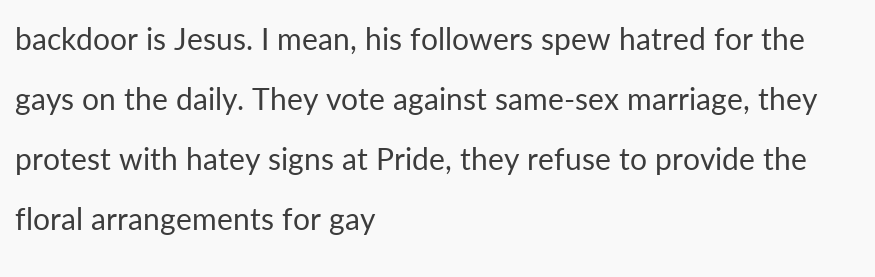backdoor is Jesus. I mean, his followers spew hatred for the gays on the daily. They vote against same-sex marriage, they protest with hatey signs at Pride, they refuse to provide the floral arrangements for gay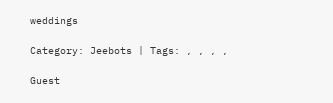weddings

Category: Jeebots | Tags: , , , ,

Guest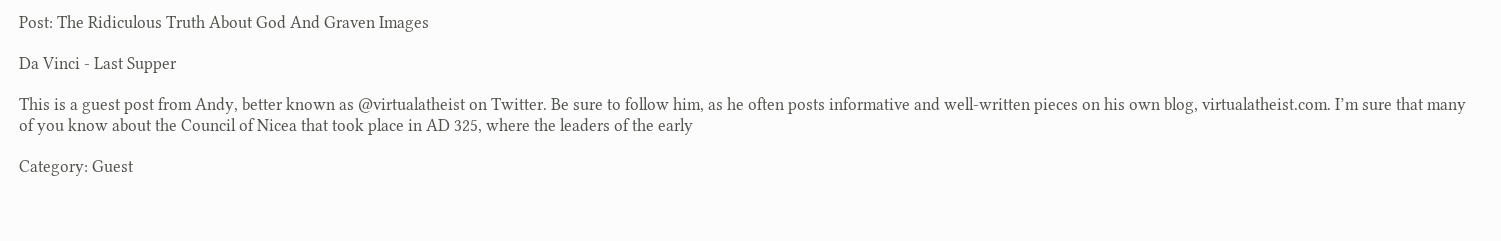Post: The Ridiculous Truth About God And Graven Images

Da Vinci - Last Supper

This is a guest post from Andy, better known as @virtualatheist on Twitter. Be sure to follow him, as he often posts informative and well-written pieces on his own blog, virtualatheist.com. I’m sure that many of you know about the Council of Nicea that took place in AD 325, where the leaders of the early

Category: Guest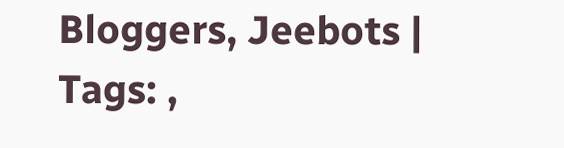Bloggers, Jeebots | Tags: ,